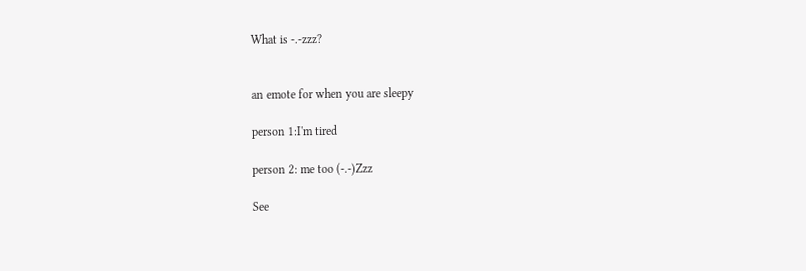What is -.-zzz?


an emote for when you are sleepy

person 1:I'm tired

person 2: me too (-.-)Zzz

See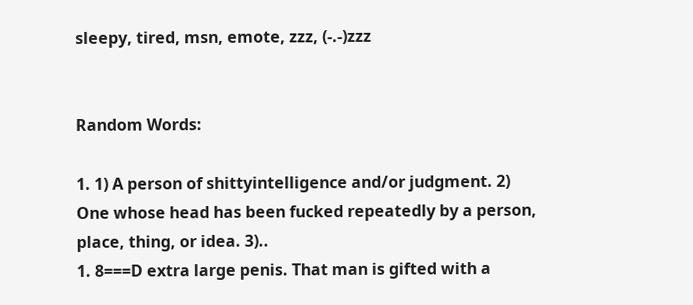sleepy, tired, msn, emote, zzz, (-.-)zzz


Random Words:

1. 1) A person of shittyintelligence and/or judgment. 2) One whose head has been fucked repeatedly by a person, place, thing, or idea. 3)..
1. 8===D extra large penis. That man is gifted with a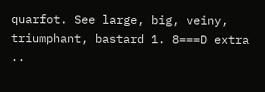quarfot. See large, big, veiny, triumphant, bastard 1. 8===D extra ..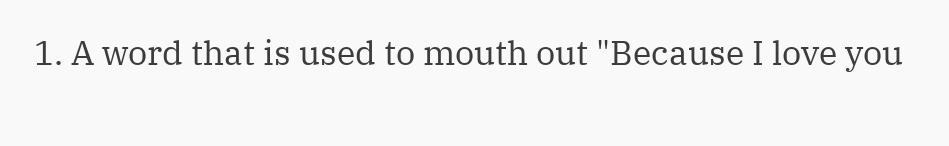1. A word that is used to mouth out "Because I love you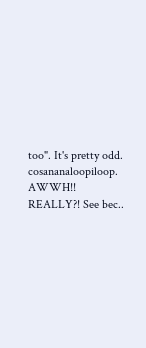too". It's pretty odd. cosananaloopiloop. AWWH!! REALLY?! See bec..